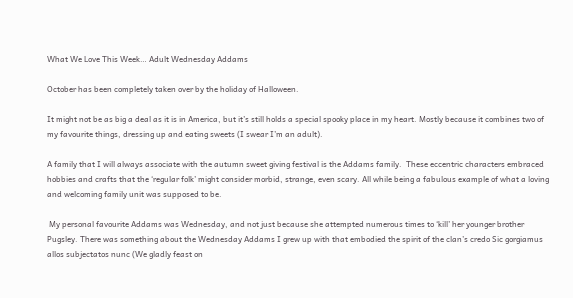What We Love This Week… Adult Wednesday Addams

October has been completely taken over by the holiday of Halloween.

It might not be as big a deal as it is in America, but it’s still holds a special spooky place in my heart. Mostly because it combines two of my favourite things, dressing up and eating sweets (I swear I’m an adult).

A family that I will always associate with the autumn sweet giving festival is the Addams family.  These eccentric characters embraced hobbies and crafts that the ‘regular folk’ might consider morbid, strange, even scary. All while being a fabulous example of what a loving and welcoming family unit was supposed to be.

 My personal favourite Addams was Wednesday, and not just because she attempted numerous times to ‘kill’ her younger brother Pugsley. There was something about the Wednesday Addams I grew up with that embodied the spirit of the clan’s credo Sic gorgiamus allos subjectatos nunc (We gladly feast on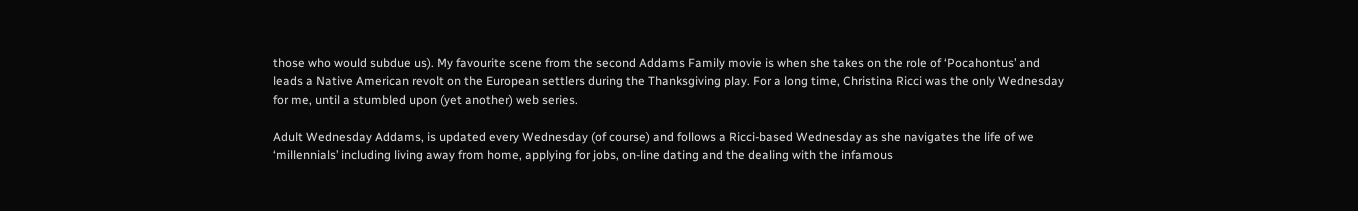those who would subdue us). My favourite scene from the second Addams Family movie is when she takes on the role of ‘Pocahontus’ and leads a Native American revolt on the European settlers during the Thanksgiving play. For a long time, Christina Ricci was the only Wednesday for me, until a stumbled upon (yet another) web series.

Adult Wednesday Addams, is updated every Wednesday (of course) and follows a Ricci-based Wednesday as she navigates the life of we ‘millennials’ including living away from home, applying for jobs, on-line dating and the dealing with the infamous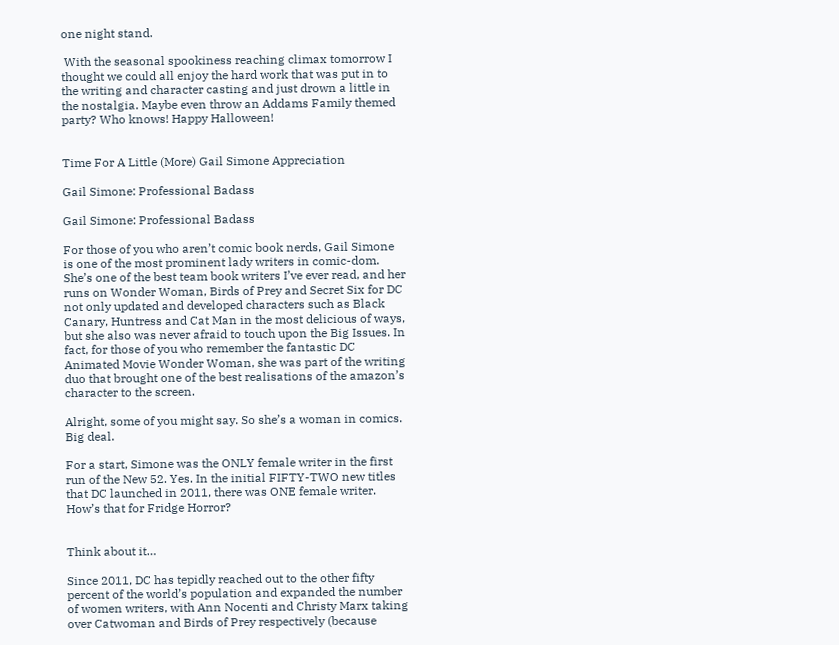one night stand.

 With the seasonal spookiness reaching climax tomorrow I thought we could all enjoy the hard work that was put in to the writing and character casting and just drown a little in the nostalgia. Maybe even throw an Addams Family themed party? Who knows! Happy Halloween!


Time For A Little (More) Gail Simone Appreciation

Gail Simone: Professional Badass

Gail Simone: Professional Badass

For those of you who aren’t comic book nerds, Gail Simone is one of the most prominent lady writers in comic-dom. She’s one of the best team book writers I’ve ever read, and her runs on Wonder Woman, Birds of Prey and Secret Six for DC not only updated and developed characters such as Black Canary, Huntress and Cat Man in the most delicious of ways, but she also was never afraid to touch upon the Big Issues. In fact, for those of you who remember the fantastic DC Animated Movie Wonder Woman, she was part of the writing duo that brought one of the best realisations of the amazon’s character to the screen.

Alright, some of you might say. So she’s a woman in comics. Big deal.

For a start, Simone was the ONLY female writer in the first run of the New 52. Yes. In the initial FIFTY-TWO new titles that DC launched in 2011, there was ONE female writer. How’s that for Fridge Horror?


Think about it…

Since 2011, DC has tepidly reached out to the other fifty percent of the world’s population and expanded the number of women writers, with Ann Nocenti and Christy Marx taking over Catwoman and Birds of Prey respectively (because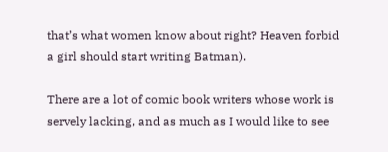that’s what women know about right? Heaven forbid a girl should start writing Batman).

There are a lot of comic book writers whose work is servely lacking, and as much as I would like to see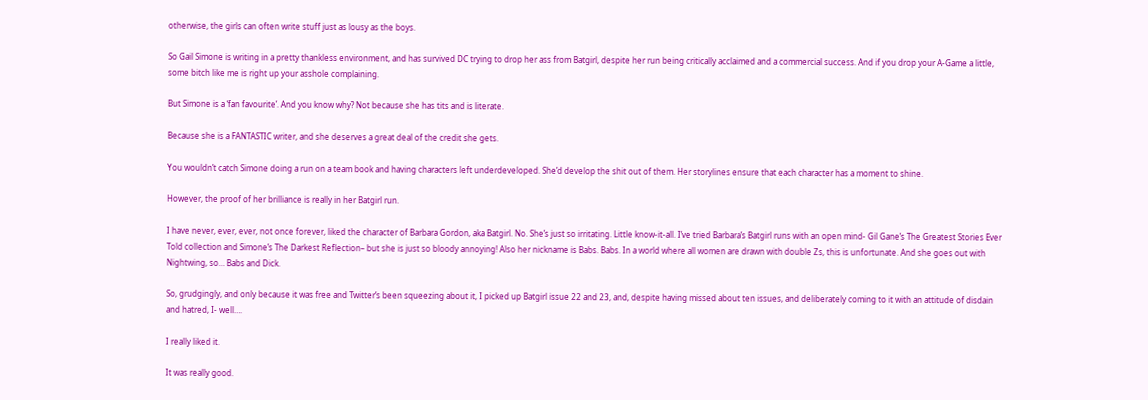otherwise, the girls can often write stuff just as lousy as the boys.

So Gail Simone is writing in a pretty thankless environment, and has survived DC trying to drop her ass from Batgirl, despite her run being critically acclaimed and a commercial success. And if you drop your A-Game a little, some bitch like me is right up your asshole complaining.

But Simone is a ‘fan favourite’. And you know why? Not because she has tits and is literate.

Because she is a FANTASTIC writer, and she deserves a great deal of the credit she gets.

You wouldn’t catch Simone doing a run on a team book and having characters left underdeveloped. She’d develop the shit out of them. Her storylines ensure that each character has a moment to shine.

However, the proof of her brilliance is really in her Batgirl run.

I have never, ever, ever, not once forever, liked the character of Barbara Gordon, aka Batgirl. No. She’s just so irritating. Little know-it-all. I’ve tried Barbara’s Batgirl runs with an open mind- Gil Gane’s The Greatest Stories Ever Told collection and Simone’s The Darkest Reflection– but she is just so bloody annoying! Also her nickname is Babs. Babs. In a world where all women are drawn with double Zs, this is unfortunate. And she goes out with Nightwing, so… Babs and Dick.

So, grudgingly, and only because it was free and Twitter’s been squeezing about it, I picked up Batgirl issue 22 and 23, and, despite having missed about ten issues, and deliberately coming to it with an attitude of disdain and hatred, I- well….

I really liked it.

It was really good.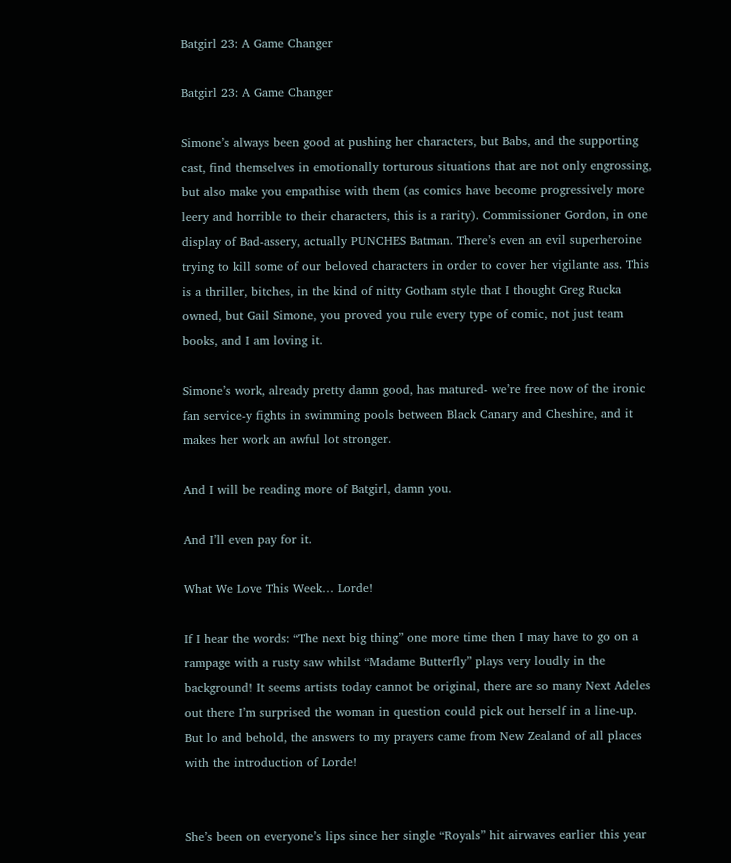Batgirl 23: A Game Changer

Batgirl 23: A Game Changer

Simone’s always been good at pushing her characters, but Babs, and the supporting cast, find themselves in emotionally torturous situations that are not only engrossing, but also make you empathise with them (as comics have become progressively more leery and horrible to their characters, this is a rarity). Commissioner Gordon, in one display of Bad-assery, actually PUNCHES Batman. There’s even an evil superheroine trying to kill some of our beloved characters in order to cover her vigilante ass. This is a thriller, bitches, in the kind of nitty Gotham style that I thought Greg Rucka owned, but Gail Simone, you proved you rule every type of comic, not just team books, and I am loving it.

Simone’s work, already pretty damn good, has matured- we’re free now of the ironic fan service-y fights in swimming pools between Black Canary and Cheshire, and it makes her work an awful lot stronger.

And I will be reading more of Batgirl, damn you.

And I’ll even pay for it.

What We Love This Week… Lorde!

If I hear the words: “The next big thing” one more time then I may have to go on a rampage with a rusty saw whilst “Madame Butterfly” plays very loudly in the background! It seems artists today cannot be original, there are so many Next Adeles out there I’m surprised the woman in question could pick out herself in a line-up. But lo and behold, the answers to my prayers came from New Zealand of all places with the introduction of Lorde!


She’s been on everyone’s lips since her single “Royals” hit airwaves earlier this year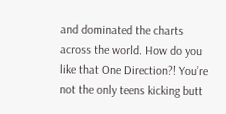and dominated the charts across the world. How do you like that One Direction?! You’re not the only teens kicking butt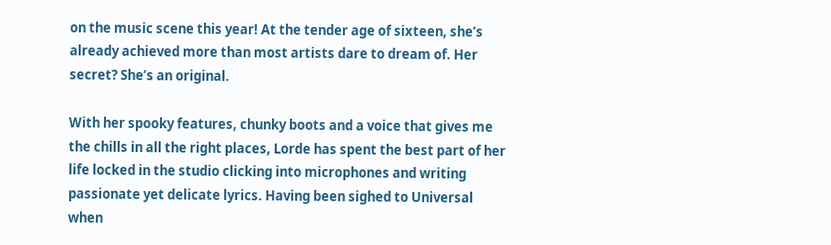on the music scene this year! At the tender age of sixteen, she’s already achieved more than most artists dare to dream of. Her secret? She’s an original.

With her spooky features, chunky boots and a voice that gives me the chills in all the right places, Lorde has spent the best part of her life locked in the studio clicking into microphones and writing passionate yet delicate lyrics. Having been sighed to Universal when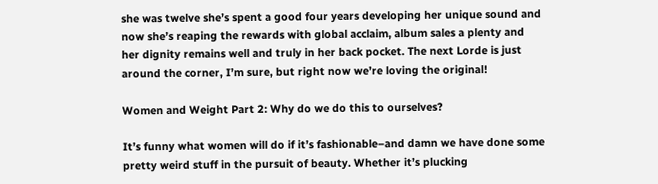she was twelve she’s spent a good four years developing her unique sound and now she’s reaping the rewards with global acclaim, album sales a plenty and her dignity remains well and truly in her back pocket. The next Lorde is just around the corner, I’m sure, but right now we’re loving the original!

Women and Weight Part 2: Why do we do this to ourselves?

It’s funny what women will do if it’s fashionable–and damn we have done some pretty weird stuff in the pursuit of beauty. Whether it’s plucking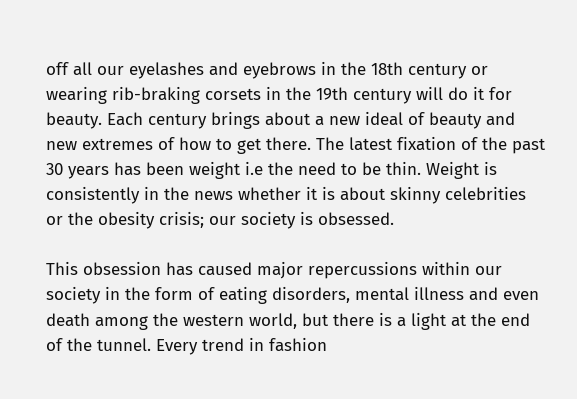off all our eyelashes and eyebrows in the 18th century or wearing rib-braking corsets in the 19th century will do it for beauty. Each century brings about a new ideal of beauty and new extremes of how to get there. The latest fixation of the past 30 years has been weight i.e the need to be thin. Weight is consistently in the news whether it is about skinny celebrities or the obesity crisis; our society is obsessed.

This obsession has caused major repercussions within our society in the form of eating disorders, mental illness and even death among the western world, but there is a light at the end of the tunnel. Every trend in fashion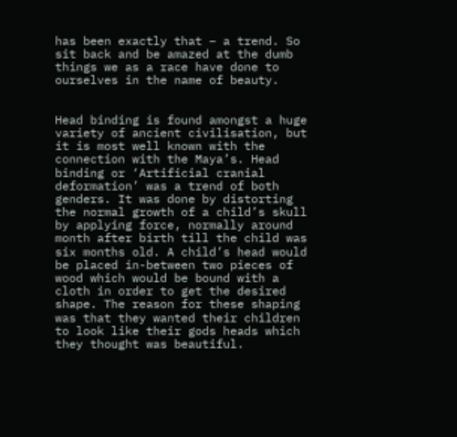has been exactly that – a trend. So sit back and be amazed at the dumb things we as a race have done to ourselves in the name of beauty.


Head binding is found amongst a huge variety of ancient civilisation, but it is most well known with the connection with the Maya’s. Head binding or ‘Artificial cranial deformation’ was a trend of both genders. It was done by distorting the normal growth of a child’s skull by applying force, normally around month after birth till the child was six months old. A child’s head would be placed in-between two pieces of wood which would be bound with a cloth in order to get the desired shape. The reason for these shaping was that they wanted their children to look like their gods heads which they thought was beautiful.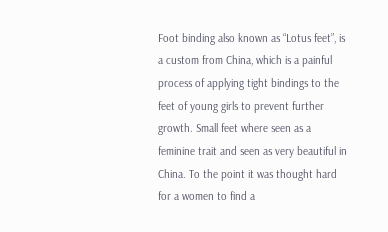Foot binding also known as “Lotus feet”, is a custom from China, which is a painful process of applying tight bindings to the feet of young girls to prevent further growth. Small feet where seen as a feminine trait and seen as very beautiful in China. To the point it was thought hard for a women to find a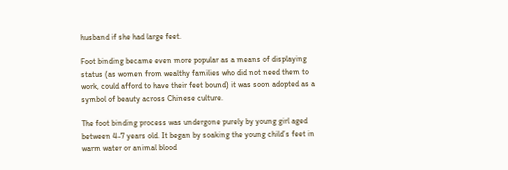husband if she had large feet.

Foot binding became even more popular as a means of displaying status (as women from wealthy families who did not need them to work, could afford to have their feet bound) it was soon adopted as a symbol of beauty across Chinese culture.

The foot binding process was undergone purely by young girl aged between 4-7 years old. It began by soaking the young child’s feet in warm water or animal blood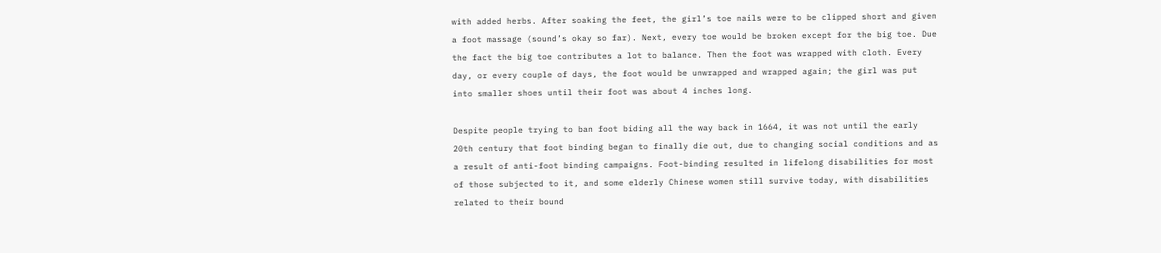with added herbs. After soaking the feet, the girl’s toe nails were to be clipped short and given a foot massage (sound’s okay so far). Next, every toe would be broken except for the big toe. Due the fact the big toe contributes a lot to balance. Then the foot was wrapped with cloth. Every day, or every couple of days, the foot would be unwrapped and wrapped again; the girl was put into smaller shoes until their foot was about 4 inches long.

Despite people trying to ban foot biding all the way back in 1664, it was not until the early 20th century that foot binding began to finally die out, due to changing social conditions and as a result of anti-foot binding campaigns. Foot-binding resulted in lifelong disabilities for most of those subjected to it, and some elderly Chinese women still survive today, with disabilities related to their bound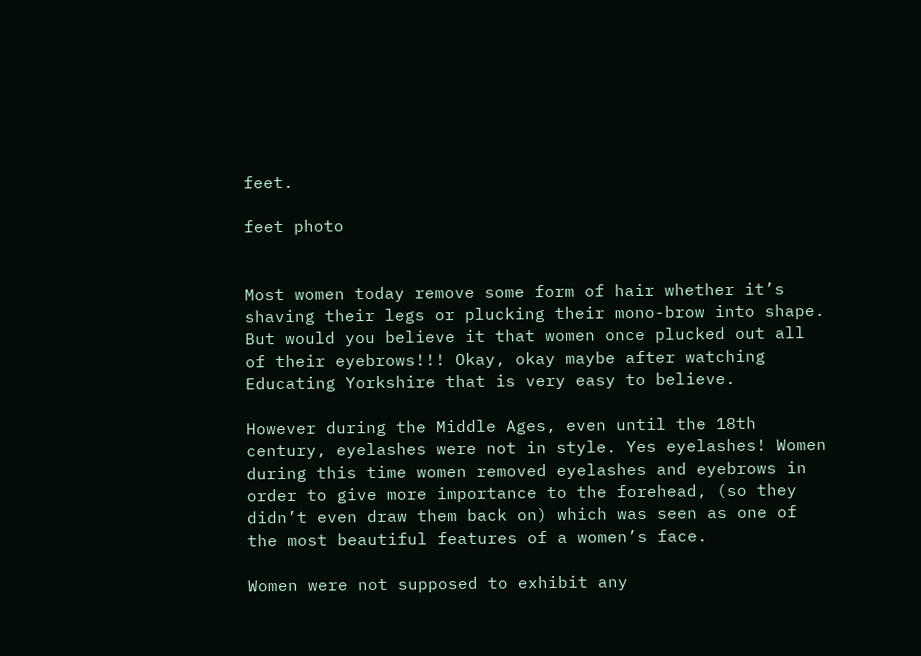feet.

feet photo


Most women today remove some form of hair whether it’s shaving their legs or plucking their mono-brow into shape. But would you believe it that women once plucked out all of their eyebrows!!! Okay, okay maybe after watching Educating Yorkshire that is very easy to believe.

However during the Middle Ages, even until the 18th century, eyelashes were not in style. Yes eyelashes! Women during this time women removed eyelashes and eyebrows in order to give more importance to the forehead, (so they didn’t even draw them back on) which was seen as one of the most beautiful features of a women’s face.

Women were not supposed to exhibit any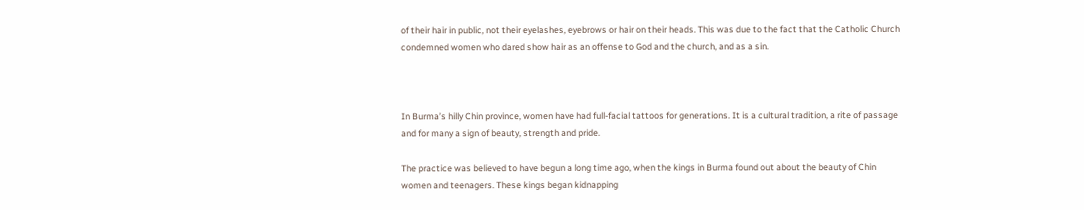of their hair in public, not their eyelashes, eyebrows or hair on their heads. This was due to the fact that the Catholic Church condemned women who dared show hair as an offense to God and the church, and as a sin.



In Burma’s hilly Chin province, women have had full-facial tattoos for generations. It is a cultural tradition, a rite of passage and for many a sign of beauty, strength and pride.

The practice was believed to have begun a long time ago, when the kings in Burma found out about the beauty of Chin women and teenagers. These kings began kidnapping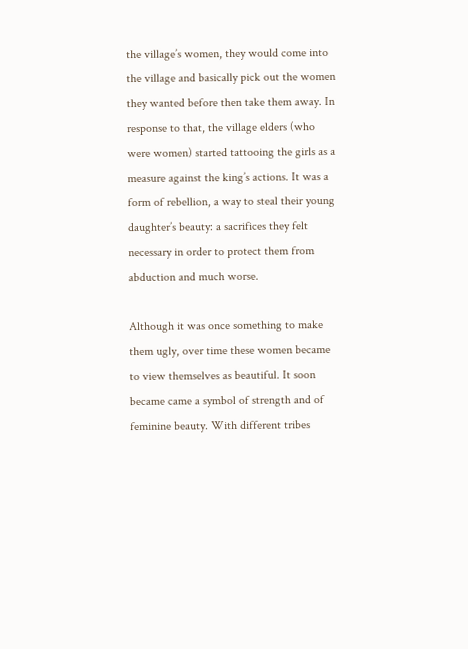the village’s women, they would come into the village and basically pick out the women they wanted before then take them away. In response to that, the village elders (who were women) started tattooing the girls as a measure against the king’s actions. It was a form of rebellion, a way to steal their young daughter’s beauty: a sacrifices they felt necessary in order to protect them from abduction and much worse.

Although it was once something to make them ugly, over time these women became to view themselves as beautiful. It soon became came a symbol of strength and of feminine beauty. With different tribes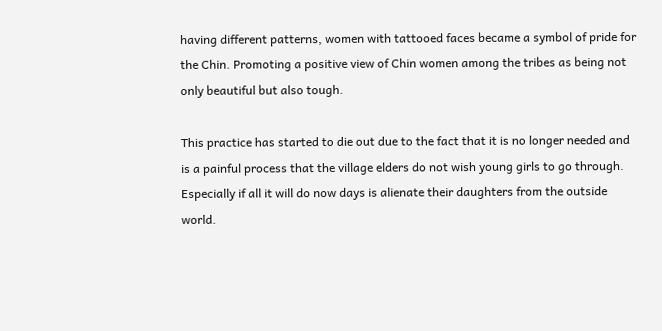having different patterns, women with tattooed faces became a symbol of pride for the Chin. Promoting a positive view of Chin women among the tribes as being not only beautiful but also tough.

This practice has started to die out due to the fact that it is no longer needed and is a painful process that the village elders do not wish young girls to go through. Especially if all it will do now days is alienate their daughters from the outside world.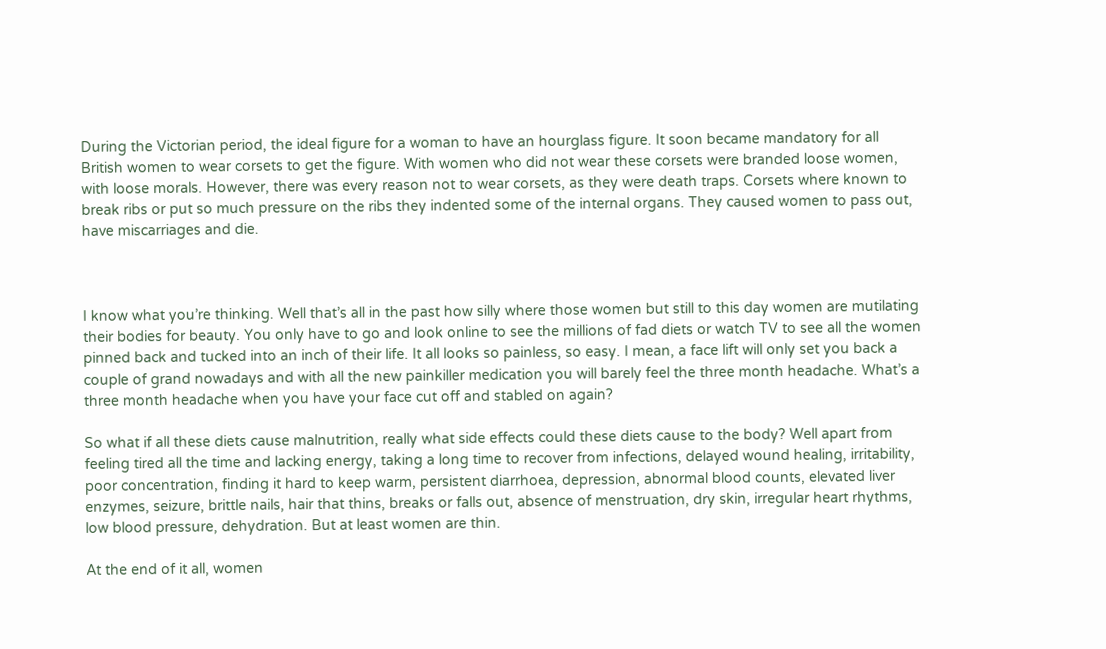During the Victorian period, the ideal figure for a woman to have an hourglass figure. It soon became mandatory for all British women to wear corsets to get the figure. With women who did not wear these corsets were branded loose women, with loose morals. However, there was every reason not to wear corsets, as they were death traps. Corsets where known to break ribs or put so much pressure on the ribs they indented some of the internal organs. They caused women to pass out, have miscarriages and die.



I know what you’re thinking. Well that’s all in the past how silly where those women but still to this day women are mutilating their bodies for beauty. You only have to go and look online to see the millions of fad diets or watch TV to see all the women pinned back and tucked into an inch of their life. It all looks so painless, so easy. I mean, a face lift will only set you back a couple of grand nowadays and with all the new painkiller medication you will barely feel the three month headache. What’s a three month headache when you have your face cut off and stabled on again?

So what if all these diets cause malnutrition, really what side effects could these diets cause to the body? Well apart from feeling tired all the time and lacking energy, taking a long time to recover from infections, delayed wound healing, irritability, poor concentration, finding it hard to keep warm, persistent diarrhoea, depression, abnormal blood counts, elevated liver enzymes, seizure, brittle nails, hair that thins, breaks or falls out, absence of menstruation, dry skin, irregular heart rhythms, low blood pressure, dehydration. But at least women are thin.

At the end of it all, women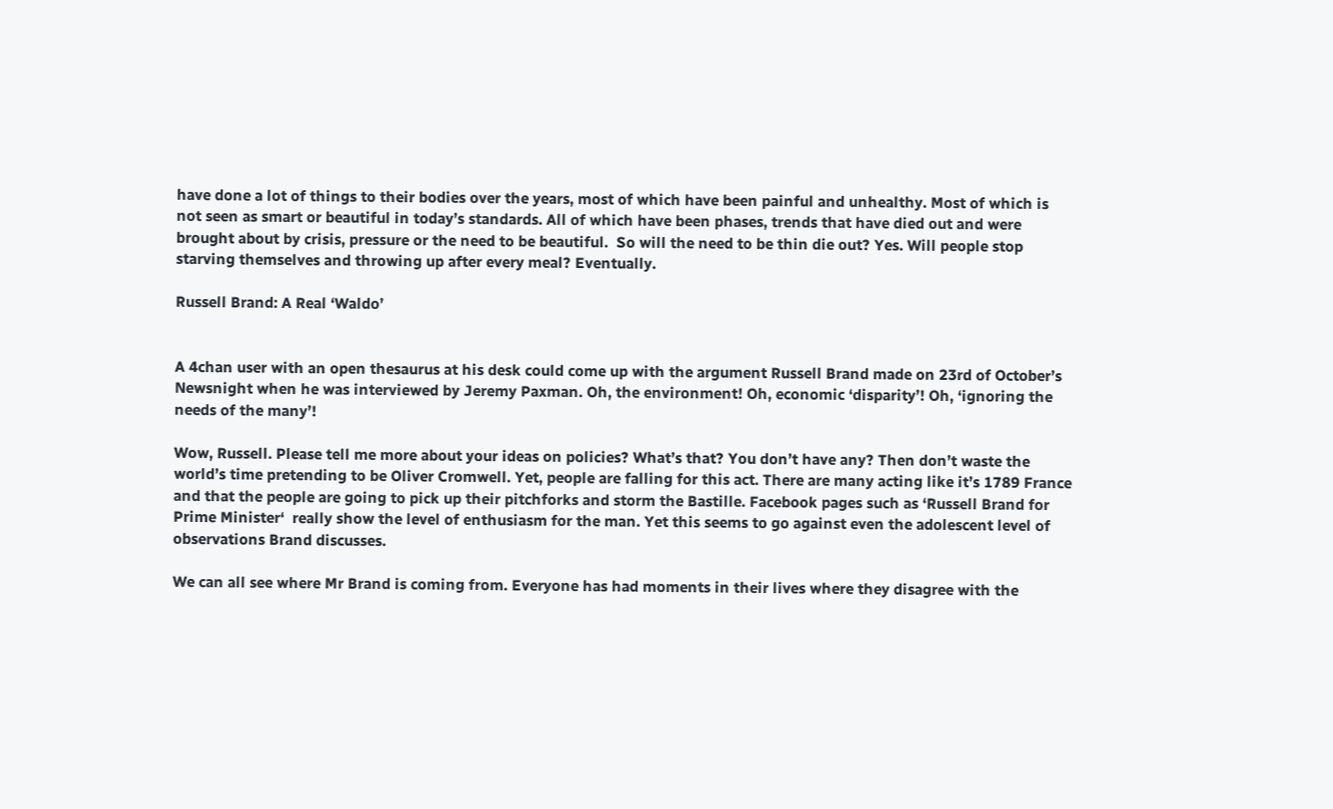have done a lot of things to their bodies over the years, most of which have been painful and unhealthy. Most of which is not seen as smart or beautiful in today’s standards. All of which have been phases, trends that have died out and were brought about by crisis, pressure or the need to be beautiful.  So will the need to be thin die out? Yes. Will people stop starving themselves and throwing up after every meal? Eventually.

Russell Brand: A Real ‘Waldo’


A 4chan user with an open thesaurus at his desk could come up with the argument Russell Brand made on 23rd of October’s Newsnight when he was interviewed by Jeremy Paxman. Oh, the environment! Oh, economic ‘disparity’! Oh, ‘ignoring the needs of the many’!

Wow, Russell. Please tell me more about your ideas on policies? What’s that? You don’t have any? Then don’t waste the world’s time pretending to be Oliver Cromwell. Yet, people are falling for this act. There are many acting like it’s 1789 France and that the people are going to pick up their pitchforks and storm the Bastille. Facebook pages such as ‘Russell Brand for Prime Minister‘  really show the level of enthusiasm for the man. Yet this seems to go against even the adolescent level of observations Brand discusses.

We can all see where Mr Brand is coming from. Everyone has had moments in their lives where they disagree with the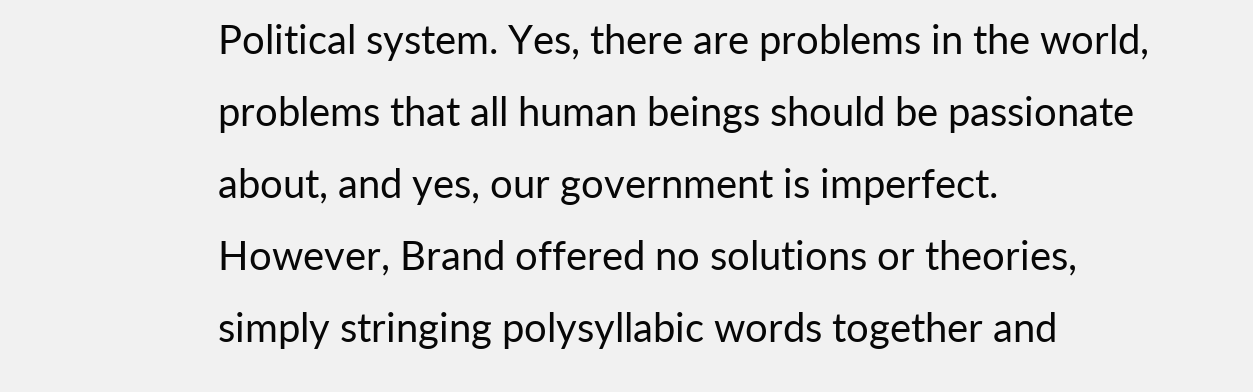Political system. Yes, there are problems in the world, problems that all human beings should be passionate about, and yes, our government is imperfect. However, Brand offered no solutions or theories, simply stringing polysyllabic words together and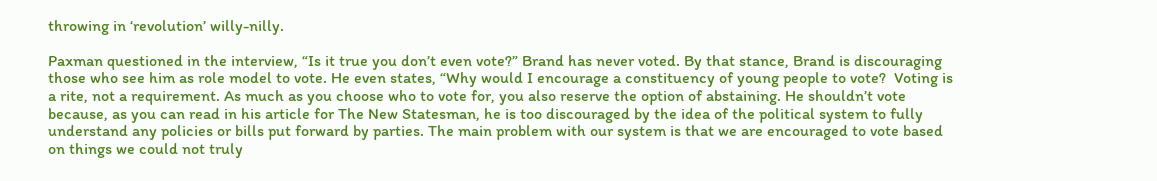throwing in ‘revolution’ willy-nilly.

Paxman questioned in the interview, “Is it true you don’t even vote?” Brand has never voted. By that stance, Brand is discouraging those who see him as role model to vote. He even states, “Why would I encourage a constituency of young people to vote?  Voting is a rite, not a requirement. As much as you choose who to vote for, you also reserve the option of abstaining. He shouldn’t vote because, as you can read in his article for The New Statesman, he is too discouraged by the idea of the political system to fully understand any policies or bills put forward by parties. The main problem with our system is that we are encouraged to vote based on things we could not truly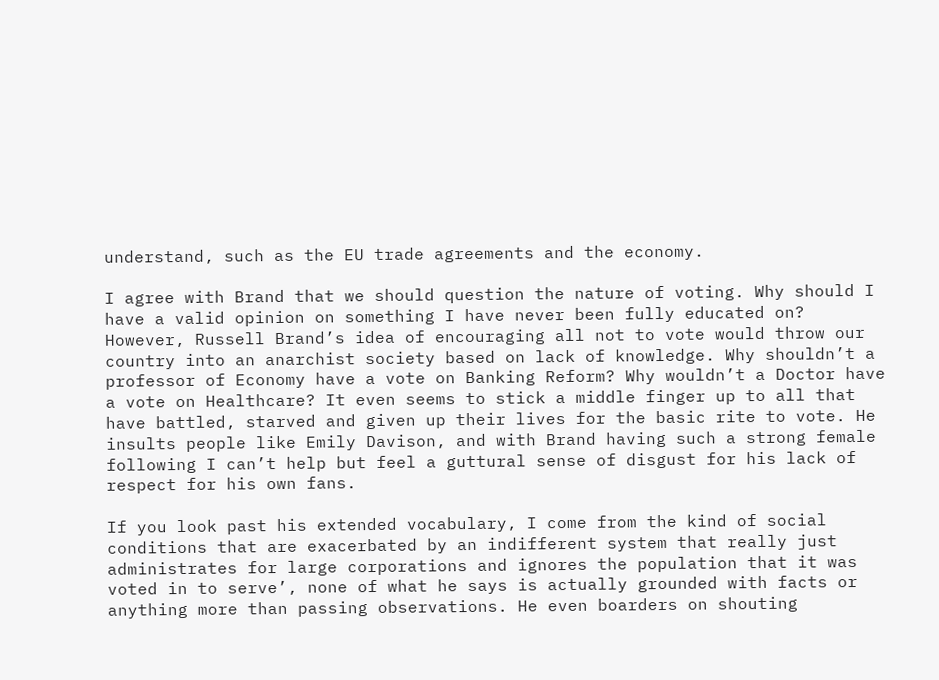understand, such as the EU trade agreements and the economy.

I agree with Brand that we should question the nature of voting. Why should I have a valid opinion on something I have never been fully educated on? However, Russell Brand’s idea of encouraging all not to vote would throw our country into an anarchist society based on lack of knowledge. Why shouldn’t a professor of Economy have a vote on Banking Reform? Why wouldn’t a Doctor have a vote on Healthcare? It even seems to stick a middle finger up to all that have battled, starved and given up their lives for the basic rite to vote. He insults people like Emily Davison, and with Brand having such a strong female following I can’t help but feel a guttural sense of disgust for his lack of respect for his own fans.

If you look past his extended vocabulary, I come from the kind of social conditions that are exacerbated by an indifferent system that really just administrates for large corporations and ignores the population that it was voted in to serve’, none of what he says is actually grounded with facts or anything more than passing observations. He even boarders on shouting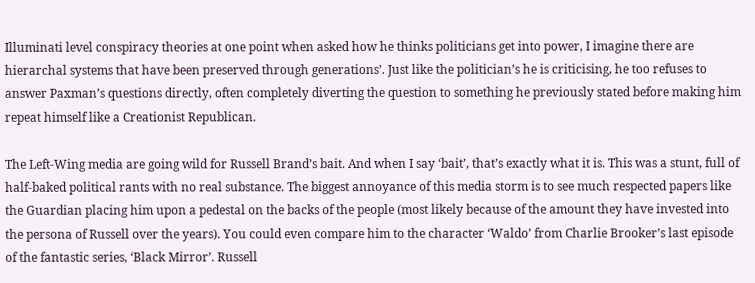Illuminati level conspiracy theories at one point when asked how he thinks politicians get into power, I imagine there are hierarchal systems that have been preserved through generations’. Just like the politician’s he is criticising, he too refuses to answer Paxman’s questions directly, often completely diverting the question to something he previously stated before making him repeat himself like a Creationist Republican.

The Left-Wing media are going wild for Russell Brand’s bait. And when I say ‘bait’, that’s exactly what it is. This was a stunt, full of half-baked political rants with no real substance. The biggest annoyance of this media storm is to see much respected papers like the Guardian placing him upon a pedestal on the backs of the people (most likely because of the amount they have invested into the persona of Russell over the years). You could even compare him to the character ‘Waldo’ from Charlie Brooker’s last episode of the fantastic series, ‘Black Mirror’. Russell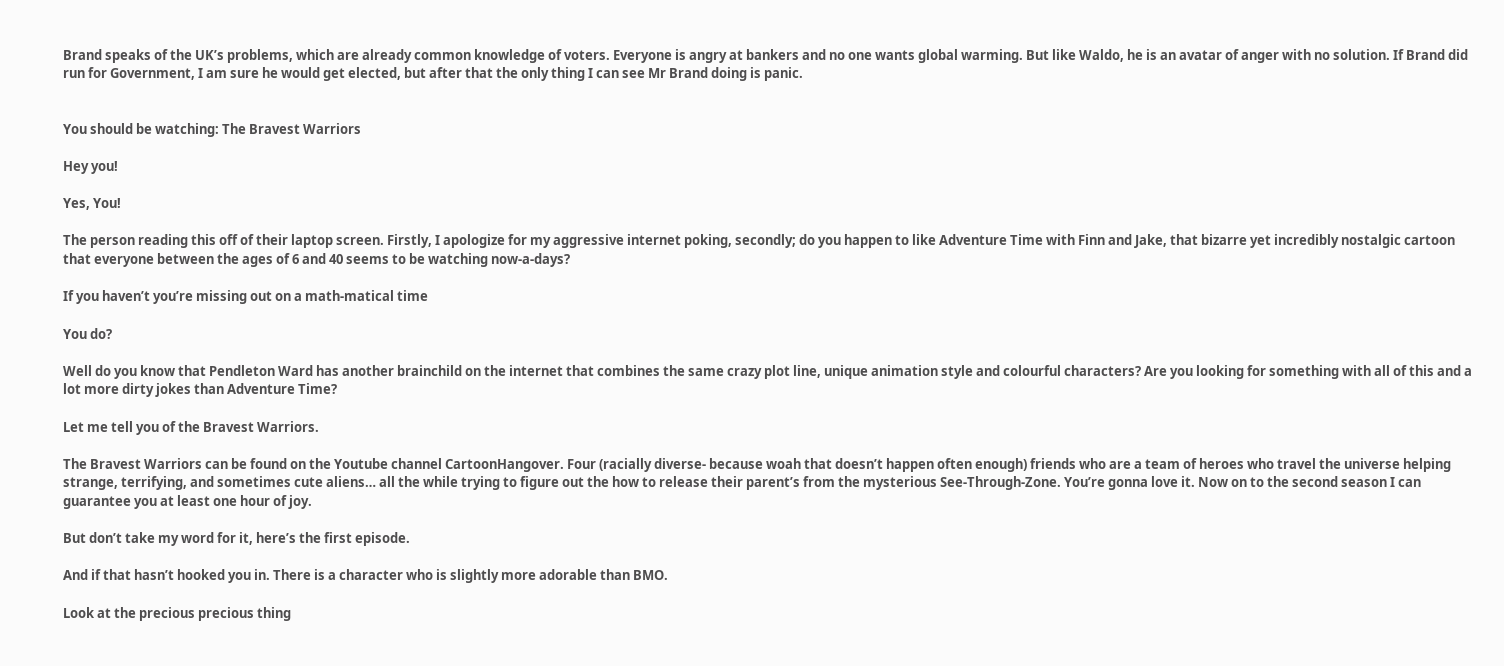Brand speaks of the UK’s problems, which are already common knowledge of voters. Everyone is angry at bankers and no one wants global warming. But like Waldo, he is an avatar of anger with no solution. If Brand did run for Government, I am sure he would get elected, but after that the only thing I can see Mr Brand doing is panic.


You should be watching: The Bravest Warriors

Hey you!

Yes, You!

The person reading this off of their laptop screen. Firstly, I apologize for my aggressive internet poking, secondly; do you happen to like Adventure Time with Finn and Jake, that bizarre yet incredibly nostalgic cartoon that everyone between the ages of 6 and 40 seems to be watching now-a-days?

If you haven’t you’re missing out on a math-matical time

You do?

Well do you know that Pendleton Ward has another brainchild on the internet that combines the same crazy plot line, unique animation style and colourful characters? Are you looking for something with all of this and a lot more dirty jokes than Adventure Time?

Let me tell you of the Bravest Warriors.

The Bravest Warriors can be found on the Youtube channel CartoonHangover. Four (racially diverse- because woah that doesn’t happen often enough) friends who are a team of heroes who travel the universe helping strange, terrifying, and sometimes cute aliens… all the while trying to figure out the how to release their parent’s from the mysterious See-Through-Zone. You’re gonna love it. Now on to the second season I can guarantee you at least one hour of joy.

But don’t take my word for it, here’s the first episode.

And if that hasn’t hooked you in. There is a character who is slightly more adorable than BMO.

Look at the precious precious thing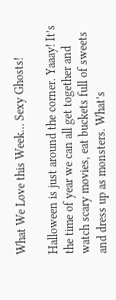What We Love this Week… Sexy Ghosts!

Halloween is just around the corner. Yaaay! It’s the time of year we can all get together and watch scary movies, eat buckets full of sweets and dress up as monsters. What’s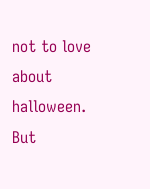not to love about halloween. But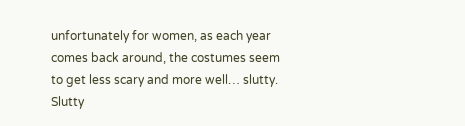unfortunately for women, as each year comes back around, the costumes seem to get less scary and more well… slutty. Slutty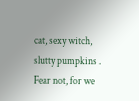cat, sexy witch, slutty pumpkins . Fear not, for we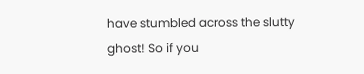have stumbled across the slutty ghost! So if you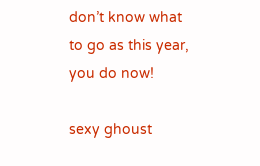don’t know what to go as this year, you do now!

sexy ghoust